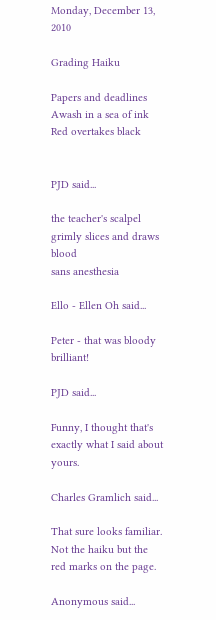Monday, December 13, 2010

Grading Haiku

Papers and deadlines
Awash in a sea of ink
Red overtakes black


PJD said...

the teacher's scalpel
grimly slices and draws blood
sans anesthesia

Ello - Ellen Oh said...

Peter - that was bloody brilliant!

PJD said...

Funny, I thought that's exactly what I said about yours.

Charles Gramlich said...

That sure looks familiar. Not the haiku but the red marks on the page.

Anonymous said...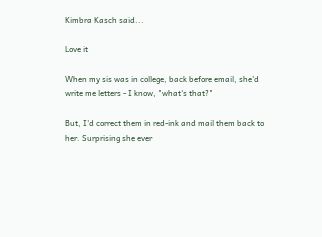Kimbra Kasch said...

Love it

When my sis was in college, back before email, she'd write me letters - I know, "what's that?"

But, I'd correct them in red-ink and mail them back to her. Surprising she ever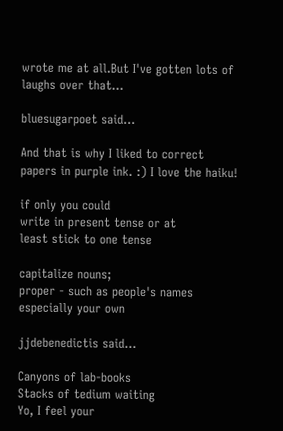wrote me at all.But I've gotten lots of laughs over that...

bluesugarpoet said...

And that is why I liked to correct papers in purple ink. :) I love the haiku!

if only you could
write in present tense or at
least stick to one tense

capitalize nouns;
proper - such as people's names
especially your own

jjdebenedictis said...

Canyons of lab-books
Stacks of tedium waiting
Yo, I feel your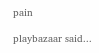pain

playbazaar said...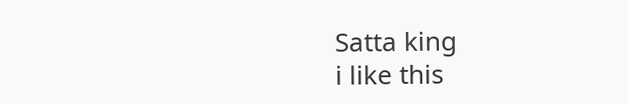Satta king
i like this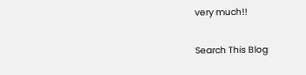very much!!

Search This Blog